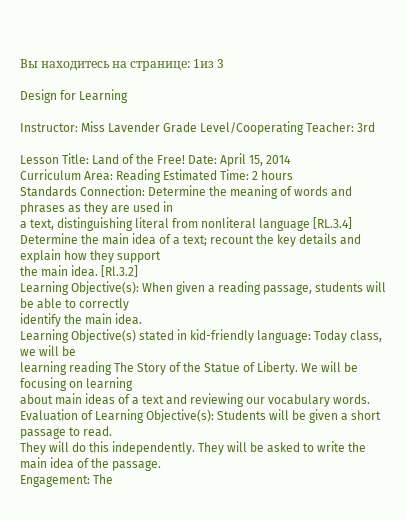Вы находитесь на странице: 1из 3

Design for Learning

Instructor: Miss Lavender Grade Level/Cooperating Teacher: 3rd

Lesson Title: Land of the Free! Date: April 15, 2014
Curriculum Area: Reading Estimated Time: 2 hours
Standards Connection: Determine the meaning of words and phrases as they are used in
a text, distinguishing literal from nonliteral language [RL.3.4]
Determine the main idea of a text; recount the key details and explain how they support
the main idea. [Rl.3.2]
Learning Objective(s): When given a reading passage, students will be able to correctly
identify the main idea.
Learning Objective(s) stated in kid-friendly language: Today class, we will be
learning reading The Story of the Statue of Liberty. We will be focusing on learning
about main ideas of a text and reviewing our vocabulary words.
Evaluation of Learning Objective(s): Students will be given a short passage to read.
They will do this independently. They will be asked to write the main idea of the passage.
Engagement: The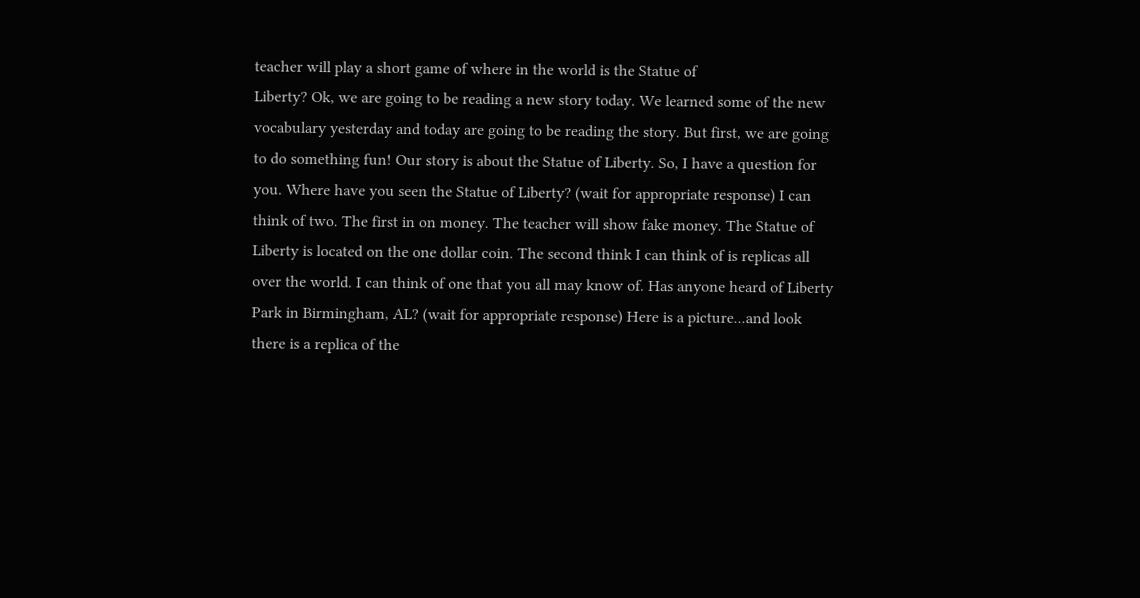teacher will play a short game of where in the world is the Statue of
Liberty? Ok, we are going to be reading a new story today. We learned some of the new
vocabulary yesterday and today are going to be reading the story. But first, we are going
to do something fun! Our story is about the Statue of Liberty. So, I have a question for
you. Where have you seen the Statue of Liberty? (wait for appropriate response) I can
think of two. The first in on money. The teacher will show fake money. The Statue of
Liberty is located on the one dollar coin. The second think I can think of is replicas all
over the world. I can think of one that you all may know of. Has anyone heard of Liberty
Park in Birmingham, AL? (wait for appropriate response) Here is a picture...and look
there is a replica of the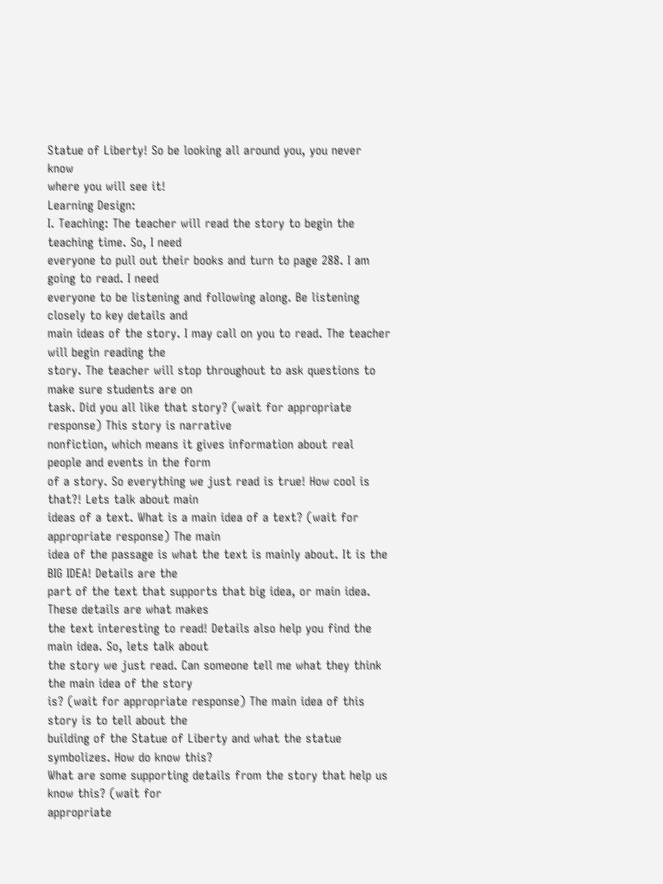Statue of Liberty! So be looking all around you, you never know
where you will see it!
Learning Design:
I. Teaching: The teacher will read the story to begin the teaching time. So, I need
everyone to pull out their books and turn to page 288. I am going to read. I need
everyone to be listening and following along. Be listening closely to key details and
main ideas of the story. I may call on you to read. The teacher will begin reading the
story. The teacher will stop throughout to ask questions to make sure students are on
task. Did you all like that story? (wait for appropriate response) This story is narrative
nonfiction, which means it gives information about real people and events in the form
of a story. So everything we just read is true! How cool is that?! Lets talk about main
ideas of a text. What is a main idea of a text? (wait for appropriate response) The main
idea of the passage is what the text is mainly about. It is the BIG IDEA! Details are the
part of the text that supports that big idea, or main idea. These details are what makes
the text interesting to read! Details also help you find the main idea. So, lets talk about
the story we just read. Can someone tell me what they think the main idea of the story
is? (wait for appropriate response) The main idea of this story is to tell about the
building of the Statue of Liberty and what the statue symbolizes. How do know this?
What are some supporting details from the story that help us know this? (wait for
appropriate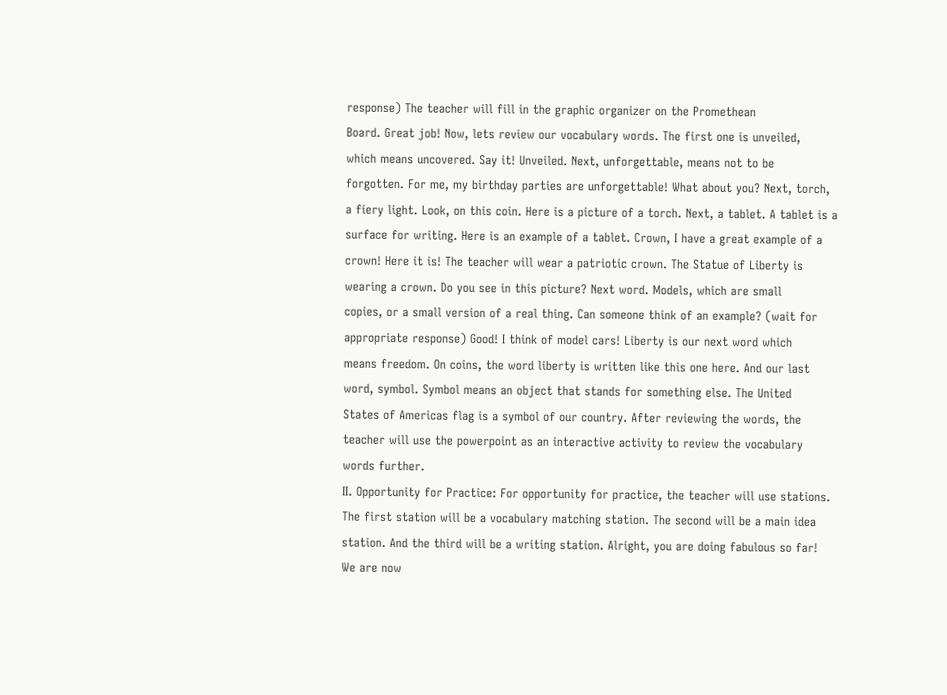response) The teacher will fill in the graphic organizer on the Promethean
Board. Great job! Now, lets review our vocabulary words. The first one is unveiled,
which means uncovered. Say it! Unveiled. Next, unforgettable, means not to be
forgotten. For me, my birthday parties are unforgettable! What about you? Next, torch,
a fiery light. Look, on this coin. Here is a picture of a torch. Next, a tablet. A tablet is a
surface for writing. Here is an example of a tablet. Crown, I have a great example of a
crown! Here it is! The teacher will wear a patriotic crown. The Statue of Liberty is
wearing a crown. Do you see in this picture? Next word. Models, which are small
copies, or a small version of a real thing. Can someone think of an example? (wait for
appropriate response) Good! I think of model cars! Liberty is our next word which
means freedom. On coins, the word liberty is written like this one here. And our last
word, symbol. Symbol means an object that stands for something else. The United
States of Americas flag is a symbol of our country. After reviewing the words, the
teacher will use the powerpoint as an interactive activity to review the vocabulary
words further.
II. Opportunity for Practice: For opportunity for practice, the teacher will use stations.
The first station will be a vocabulary matching station. The second will be a main idea
station. And the third will be a writing station. Alright, you are doing fabulous so far!
We are now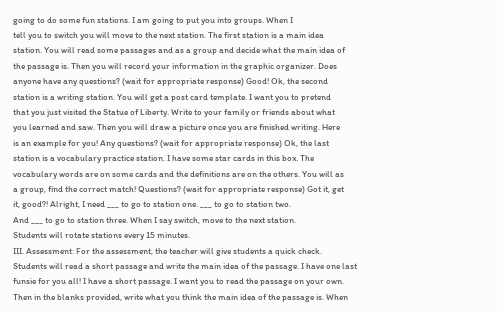going to do some fun stations. I am going to put you into groups. When I
tell you to switch you will move to the next station. The first station is a main idea
station. You will read some passages and as a group and decide what the main idea of
the passage is. Then you will record your information in the graphic organizer. Does
anyone have any questions? (wait for appropriate response) Good! Ok, the second
station is a writing station. You will get a post card template. I want you to pretend
that you just visited the Statue of Liberty. Write to your family or friends about what
you learned and saw. Then you will draw a picture once you are finished writing. Here
is an example for you! Any questions? (wait for appropriate response) Ok, the last
station is a vocabulary practice station. I have some star cards in this box. The
vocabulary words are on some cards and the definitions are on the others. You will as
a group, find the correct match! Questions? (wait for appropriate response) Got it, get
it, good?! Alright, I need ___ to go to station one. ___ to go to station two.
And ___ to go to station three. When I say switch, move to the next station.
Students will rotate stations every 15 minutes.
III. Assessment: For the assessment, the teacher will give students a quick check.
Students will read a short passage and write the main idea of the passage. I have one last
funsie for you all! I have a short passage. I want you to read the passage on your own.
Then in the blanks provided, write what you think the main idea of the passage is. When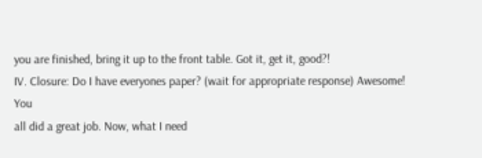you are finished, bring it up to the front table. Got it, get it, good?!
IV. Closure: Do I have everyones paper? (wait for appropriate response) Awesome! You
all did a great job. Now, what I need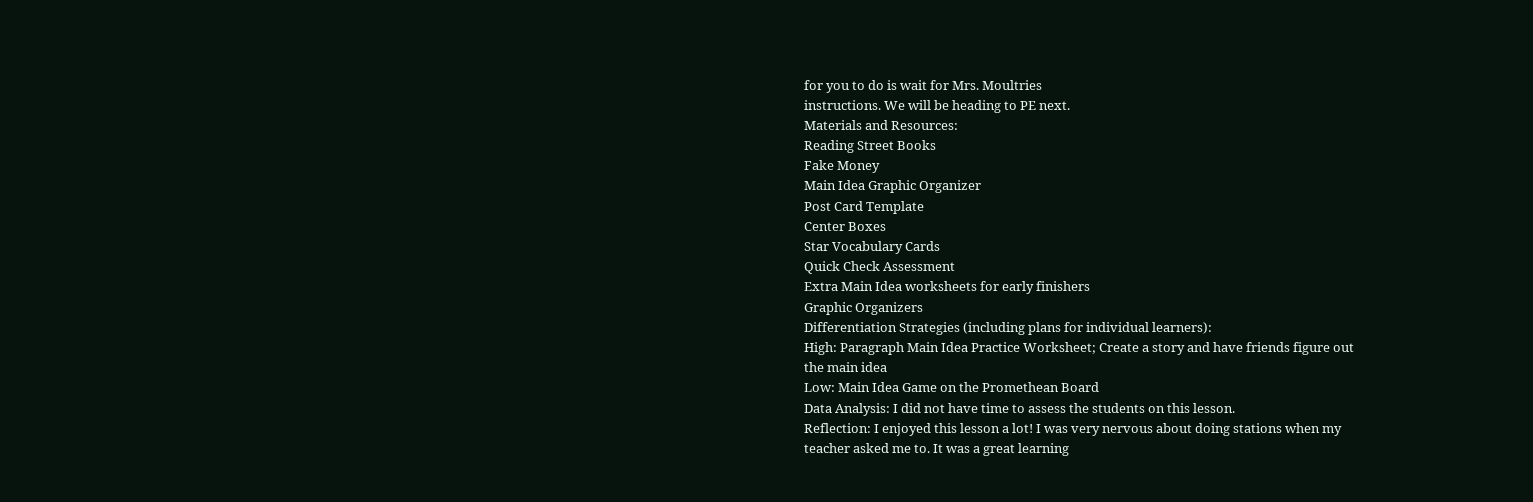for you to do is wait for Mrs. Moultries
instructions. We will be heading to PE next.
Materials and Resources:
Reading Street Books
Fake Money
Main Idea Graphic Organizer
Post Card Template
Center Boxes
Star Vocabulary Cards
Quick Check Assessment
Extra Main Idea worksheets for early finishers
Graphic Organizers
Differentiation Strategies (including plans for individual learners):
High: Paragraph Main Idea Practice Worksheet; Create a story and have friends figure out
the main idea
Low: Main Idea Game on the Promethean Board
Data Analysis: I did not have time to assess the students on this lesson.
Reflection: I enjoyed this lesson a lot! I was very nervous about doing stations when my
teacher asked me to. It was a great learning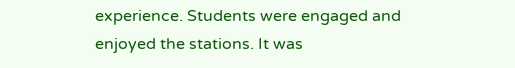experience. Students were engaged and
enjoyed the stations. It was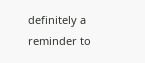definitely a reminder to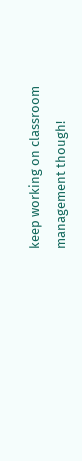keep working on classroom
management though!